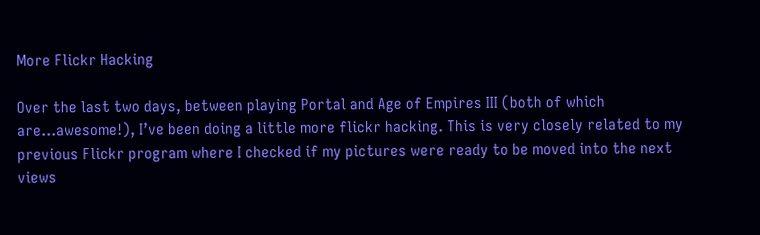More Flickr Hacking

Over the last two days, between playing Portal and Age of Empires III (both of which are…awesome!), I’ve been doing a little more flickr hacking. This is very closely related to my previous Flickr program where I checked if my pictures were ready to be moved into the next views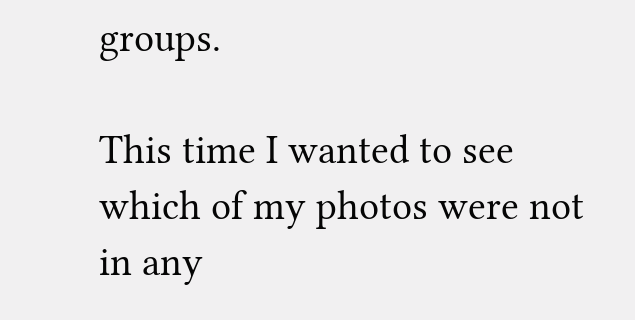groups.

This time I wanted to see which of my photos were not in any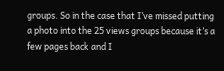groups. So in the case that I’ve missed putting a photo into the 25 views groups because it’s a few pages back and I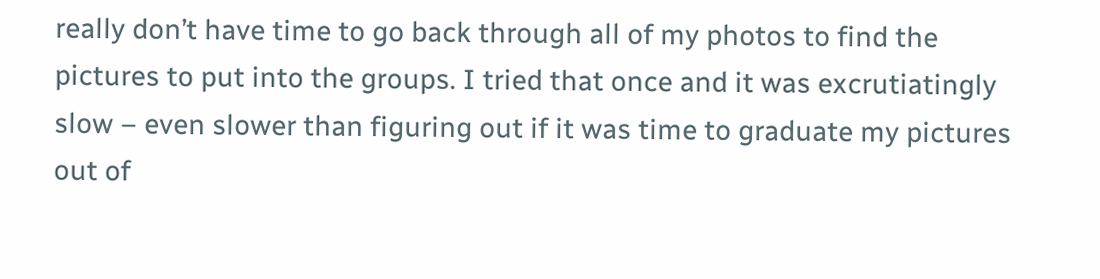really don’t have time to go back through all of my photos to find the pictures to put into the groups. I tried that once and it was excrutiatingly slow – even slower than figuring out if it was time to graduate my pictures out of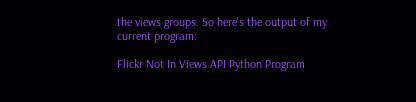the views groups. So here’s the output of my current program:

Flickr Not In Views API Python Program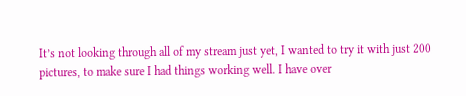It’s not looking through all of my stream just yet, I wanted to try it with just 200 pictures, to make sure I had things working well. I have over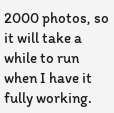2000 photos, so it will take a while to run when I have it fully working.